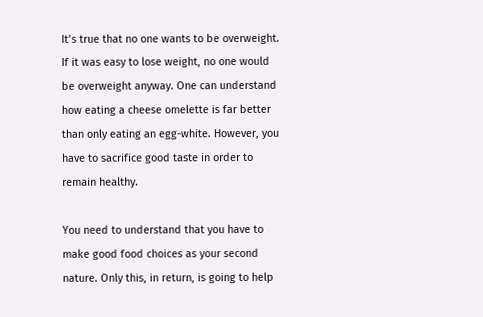It’s true that no one wants to be overweight. If it was easy to lose weight, no one would be overweight anyway. One can understand how eating a cheese omelette is far better than only eating an egg-white. However, you have to sacrifice good taste in order to remain healthy.

You need to understand that you have to make good food choices as your second nature. Only this, in return, is going to help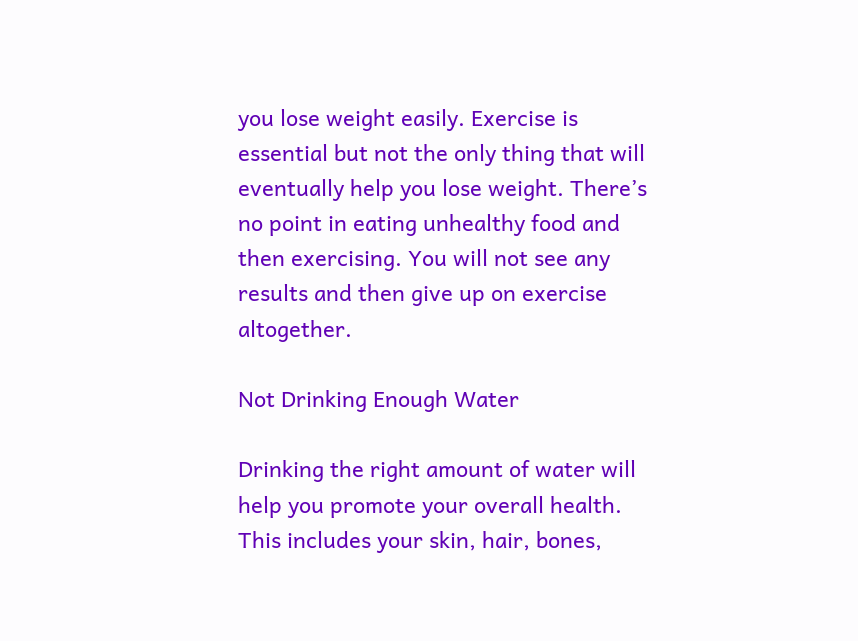you lose weight easily. Exercise is essential but not the only thing that will eventually help you lose weight. There’s no point in eating unhealthy food and then exercising. You will not see any results and then give up on exercise altogether.

Not Drinking Enough Water

Drinking the right amount of water will help you promote your overall health. This includes your skin, hair, bones,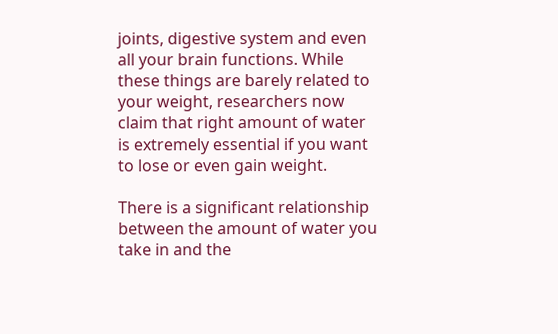joints, digestive system and even all your brain functions. While these things are barely related to your weight, researchers now claim that right amount of water is extremely essential if you want to lose or even gain weight.

There is a significant relationship between the amount of water you take in and the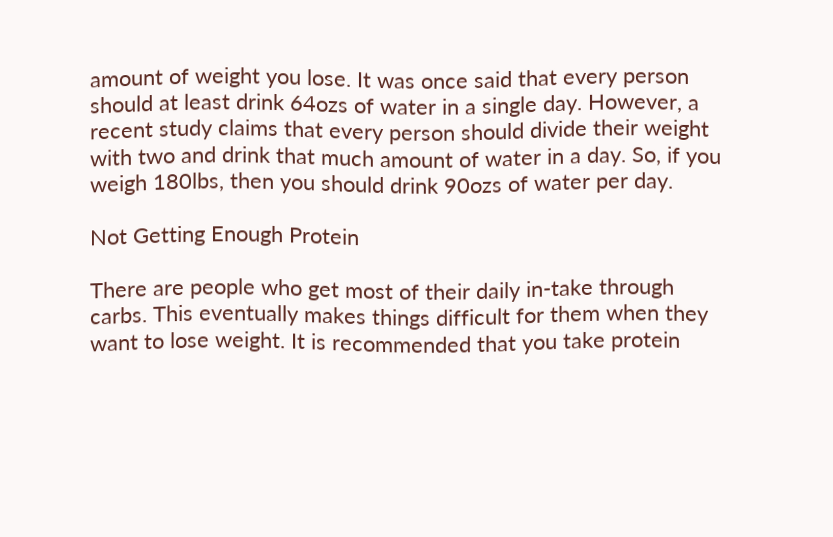amount of weight you lose. It was once said that every person should at least drink 64ozs of water in a single day. However, a recent study claims that every person should divide their weight with two and drink that much amount of water in a day. So, if you weigh 180lbs, then you should drink 90ozs of water per day.

Not Getting Enough Protein

There are people who get most of their daily in-take through carbs. This eventually makes things difficult for them when they want to lose weight. It is recommended that you take protein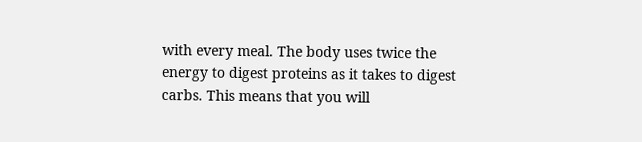with every meal. The body uses twice the energy to digest proteins as it takes to digest carbs. This means that you will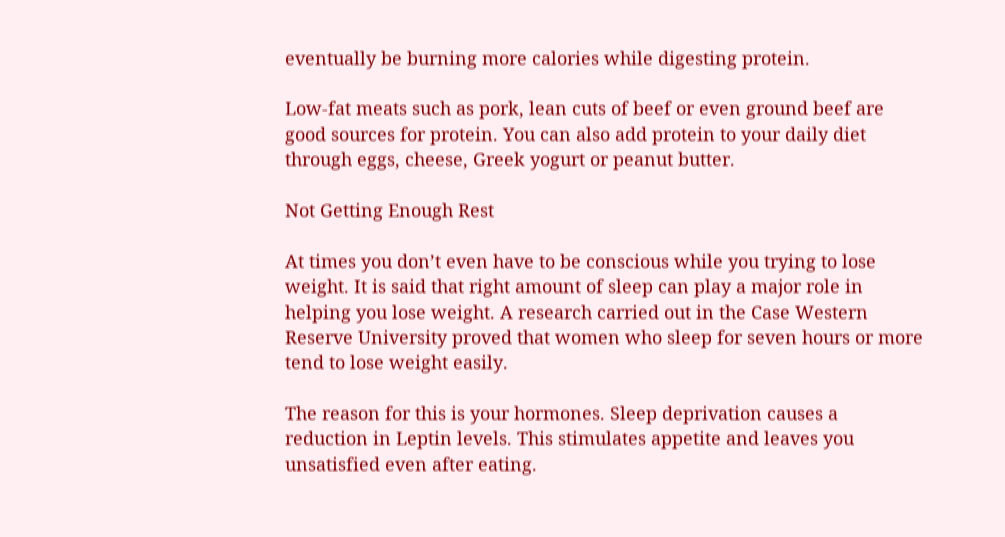eventually be burning more calories while digesting protein.

Low-fat meats such as pork, lean cuts of beef or even ground beef are good sources for protein. You can also add protein to your daily diet through eggs, cheese, Greek yogurt or peanut butter.

Not Getting Enough Rest

At times you don’t even have to be conscious while you trying to lose weight. It is said that right amount of sleep can play a major role in helping you lose weight. A research carried out in the Case Western Reserve University proved that women who sleep for seven hours or more tend to lose weight easily.

The reason for this is your hormones. Sleep deprivation causes a reduction in Leptin levels. This stimulates appetite and leaves you unsatisfied even after eating.